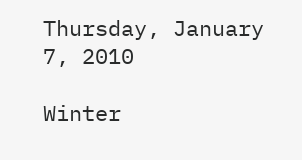Thursday, January 7, 2010

Winter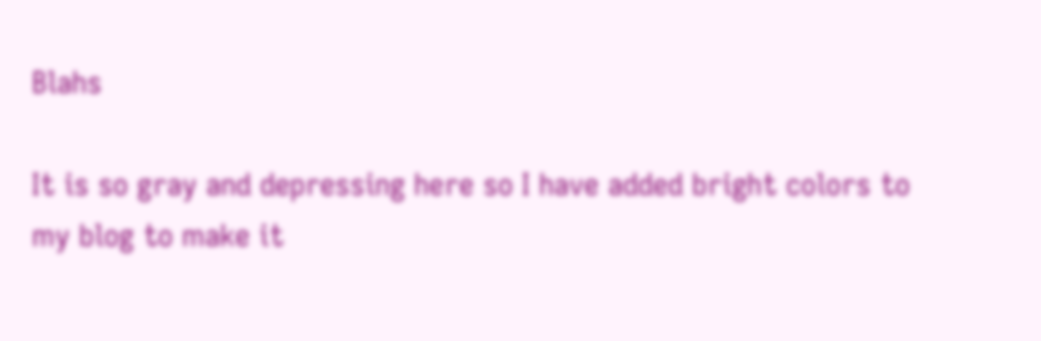Blahs

It is so gray and depressing here so I have added bright colors to my blog to make it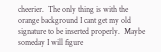cheerier.  The only thing is with the orange background I cant get my old signature to be inserted properly.  Maybe someday I will figure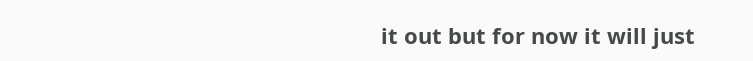it out but for now it will just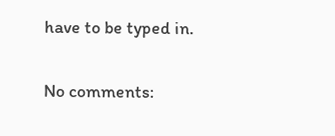have to be typed in.

No comments: